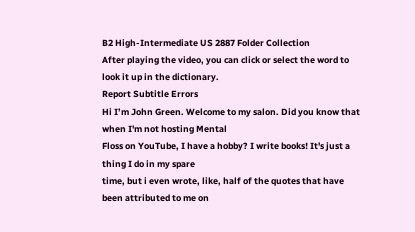B2 High-Intermediate US 2887 Folder Collection
After playing the video, you can click or select the word to look it up in the dictionary.
Report Subtitle Errors
Hi I’m John Green. Welcome to my salon. Did you know that when I'm not hosting Mental
Floss on YouTube, I have a hobby? I write books! It's just a thing I do in my spare
time, but i even wrote, like, half of the quotes that have been attributed to me on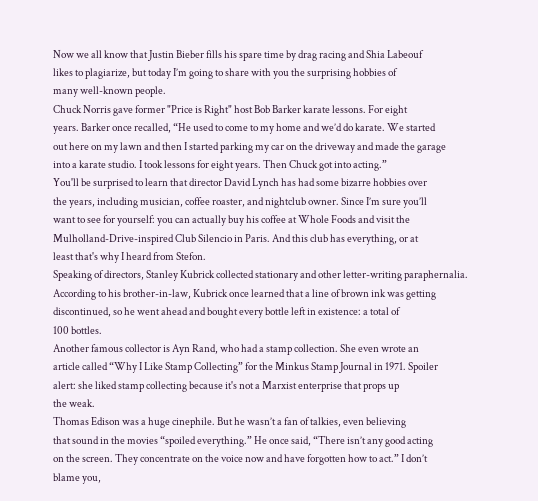Now we all know that Justin Bieber fills his spare time by drag racing and Shia Labeouf
likes to plagiarize, but today I’m going to share with you the surprising hobbies of
many well-known people.
Chuck Norris gave former "Price is Right" host Bob Barker karate lessons. For eight
years. Barker once recalled, “He used to come to my home and we’d do karate. We started
out here on my lawn and then I started parking my car on the driveway and made the garage
into a karate studio. I took lessons for eight years. Then Chuck got into acting.”
You'll be surprised to learn that director David Lynch has had some bizarre hobbies over
the years, including musician, coffee roaster, and nightclub owner. Since I’m sure you’ll
want to see for yourself: you can actually buy his coffee at Whole Foods and visit the
Mulholland-Drive-inspired Club Silencio in Paris. And this club has everything, or at
least that's why I heard from Stefon.
Speaking of directors, Stanley Kubrick collected stationary and other letter-writing paraphernalia.
According to his brother-in-law, Kubrick once learned that a line of brown ink was getting
discontinued, so he went ahead and bought every bottle left in existence: a total of
100 bottles.
Another famous collector is Ayn Rand, who had a stamp collection. She even wrote an
article called “Why I Like Stamp Collecting” for the Minkus Stamp Journal in 1971. Spoiler
alert: she liked stamp collecting because it's not a Marxist enterprise that props up
the weak.
Thomas Edison was a huge cinephile. But he wasn’t a fan of talkies, even believing
that sound in the movies “spoiled everything.” He once said, “There isn’t any good acting
on the screen. They concentrate on the voice now and have forgotten how to act.” I don’t
blame you,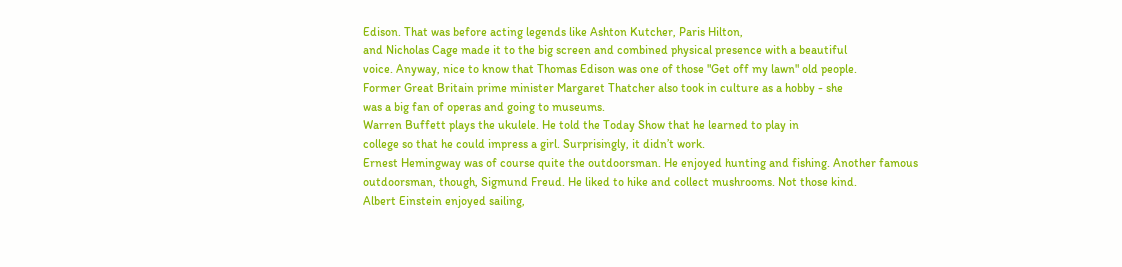Edison. That was before acting legends like Ashton Kutcher, Paris Hilton,
and Nicholas Cage made it to the big screen and combined physical presence with a beautiful
voice. Anyway, nice to know that Thomas Edison was one of those "Get off my lawn" old people.
Former Great Britain prime minister Margaret Thatcher also took in culture as a hobby - she
was a big fan of operas and going to museums.
Warren Buffett plays the ukulele. He told the Today Show that he learned to play in
college so that he could impress a girl. Surprisingly, it didn’t work.
Ernest Hemingway was of course quite the outdoorsman. He enjoyed hunting and fishing. Another famous
outdoorsman, though, Sigmund Freud. He liked to hike and collect mushrooms. Not those kind.
Albert Einstein enjoyed sailing,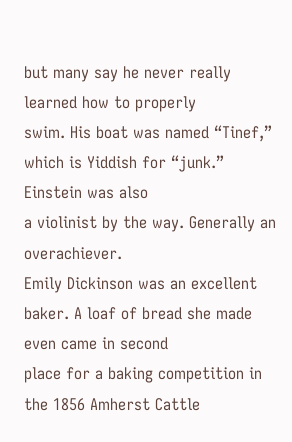but many say he never really learned how to properly
swim. His boat was named “Tinef,” which is Yiddish for “junk.” Einstein was also
a violinist by the way. Generally an overachiever.
Emily Dickinson was an excellent baker. A loaf of bread she made even came in second
place for a baking competition in the 1856 Amherst Cattle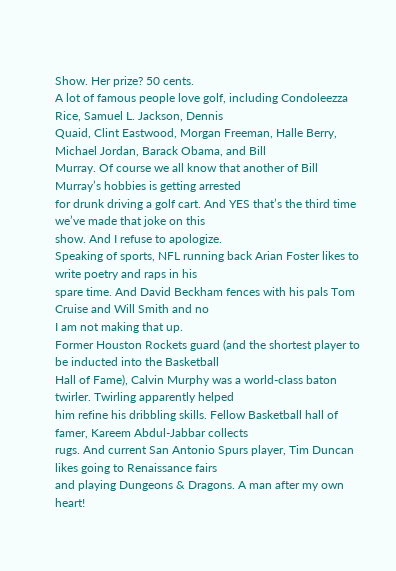Show. Her prize? 50 cents.
A lot of famous people love golf, including Condoleezza Rice, Samuel L. Jackson, Dennis
Quaid, Clint Eastwood, Morgan Freeman, Halle Berry, Michael Jordan, Barack Obama, and Bill
Murray. Of course we all know that another of Bill Murray’s hobbies is getting arrested
for drunk driving a golf cart. And YES that’s the third time we’ve made that joke on this
show. And I refuse to apologize.
Speaking of sports, NFL running back Arian Foster likes to write poetry and raps in his
spare time. And David Beckham fences with his pals Tom Cruise and Will Smith and no
I am not making that up.
Former Houston Rockets guard (and the shortest player to be inducted into the Basketball
Hall of Fame), Calvin Murphy was a world-class baton twirler. Twirling apparently helped
him refine his dribbling skills. Fellow Basketball hall of famer, Kareem Abdul-Jabbar collects
rugs. And current San Antonio Spurs player, Tim Duncan likes going to Renaissance fairs
and playing Dungeons & Dragons. A man after my own heart!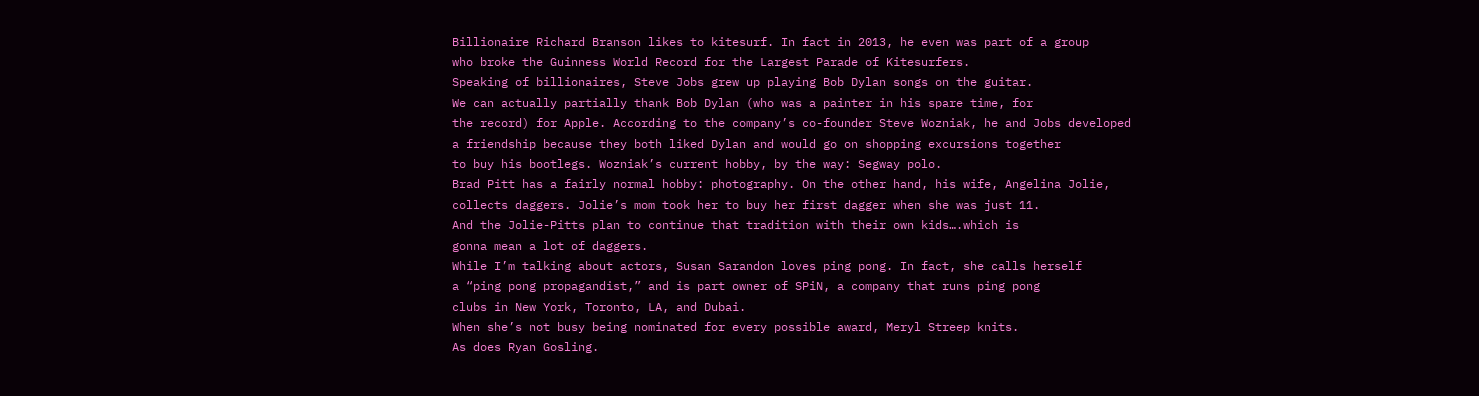Billionaire Richard Branson likes to kitesurf. In fact in 2013, he even was part of a group
who broke the Guinness World Record for the Largest Parade of Kitesurfers.
Speaking of billionaires, Steve Jobs grew up playing Bob Dylan songs on the guitar.
We can actually partially thank Bob Dylan (who was a painter in his spare time, for
the record) for Apple. According to the company’s co-founder Steve Wozniak, he and Jobs developed
a friendship because they both liked Dylan and would go on shopping excursions together
to buy his bootlegs. Wozniak’s current hobby, by the way: Segway polo.
Brad Pitt has a fairly normal hobby: photography. On the other hand, his wife, Angelina Jolie,
collects daggers. Jolie’s mom took her to buy her first dagger when she was just 11.
And the Jolie-Pitts plan to continue that tradition with their own kids….which is
gonna mean a lot of daggers.
While I’m talking about actors, Susan Sarandon loves ping pong. In fact, she calls herself
a “ping pong propagandist,” and is part owner of SPiN, a company that runs ping pong
clubs in New York, Toronto, LA, and Dubai.
When she’s not busy being nominated for every possible award, Meryl Streep knits.
As does Ryan Gosling.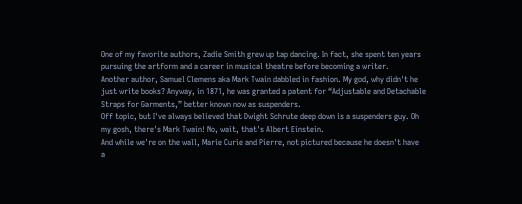One of my favorite authors, Zadie Smith grew up tap dancing. In fact, she spent ten years
pursuing the artform and a career in musical theatre before becoming a writer.
Another author, Samuel Clemens aka Mark Twain dabbled in fashion. My god, why didn't he
just write books? Anyway, in 1871, he was granted a patent for “Adjustable and Detachable
Straps for Garments,” better known now as suspenders.
Off topic, but I've always believed that Dwight Schrute deep down is a suspenders guy. Oh
my gosh, there's Mark Twain! No, wait, that's Albert Einstein.
And while we're on the wall, Marie Curie and Pierre, not pictured because he doesn't have
a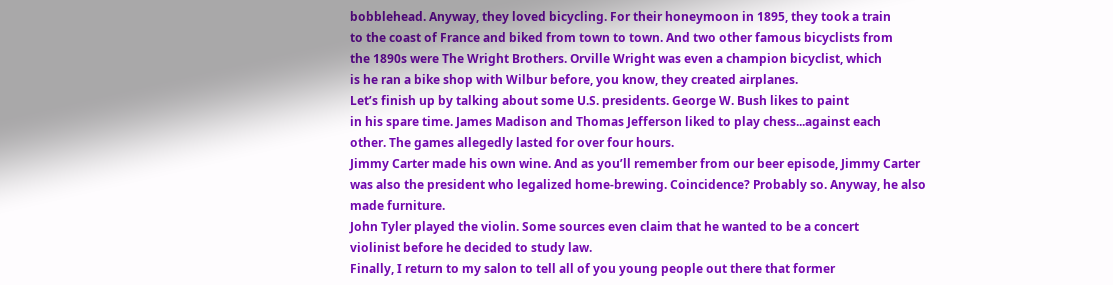bobblehead. Anyway, they loved bicycling. For their honeymoon in 1895, they took a train
to the coast of France and biked from town to town. And two other famous bicyclists from
the 1890s were The Wright Brothers. Orville Wright was even a champion bicyclist, which
is he ran a bike shop with Wilbur before, you know, they created airplanes.
Let’s finish up by talking about some U.S. presidents. George W. Bush likes to paint
in his spare time. James Madison and Thomas Jefferson liked to play chess...against each
other. The games allegedly lasted for over four hours.
Jimmy Carter made his own wine. And as you’ll remember from our beer episode, Jimmy Carter
was also the president who legalized home-brewing. Coincidence? Probably so. Anyway, he also
made furniture.
John Tyler played the violin. Some sources even claim that he wanted to be a concert
violinist before he decided to study law.
Finally, I return to my salon to tell all of you young people out there that former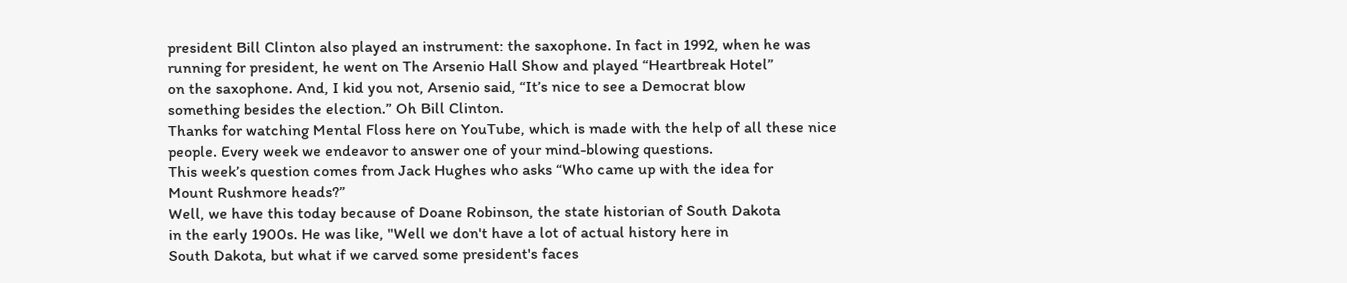president Bill Clinton also played an instrument: the saxophone. In fact in 1992, when he was
running for president, he went on The Arsenio Hall Show and played “Heartbreak Hotel”
on the saxophone. And, I kid you not, Arsenio said, “It’s nice to see a Democrat blow
something besides the election.” Oh Bill Clinton.
Thanks for watching Mental Floss here on YouTube, which is made with the help of all these nice
people. Every week we endeavor to answer one of your mind-blowing questions.
This week’s question comes from Jack Hughes who asks “Who came up with the idea for
Mount Rushmore heads?”
Well, we have this today because of Doane Robinson, the state historian of South Dakota
in the early 1900s. He was like, "Well we don't have a lot of actual history here in
South Dakota, but what if we carved some president's faces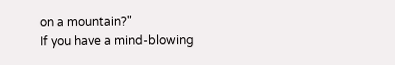on a mountain?"
If you have a mind-blowing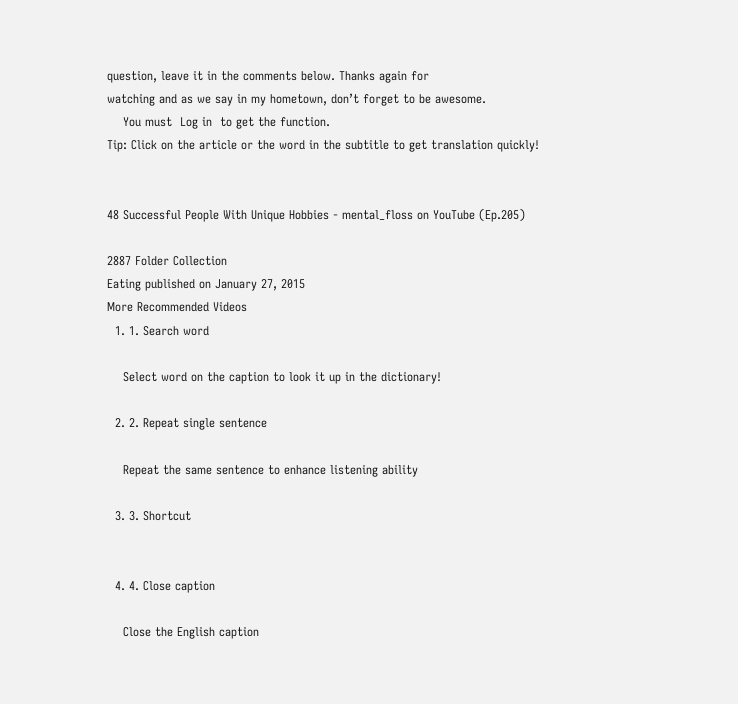question, leave it in the comments below. Thanks again for
watching and as we say in my hometown, don’t forget to be awesome.
    You must  Log in  to get the function.
Tip: Click on the article or the word in the subtitle to get translation quickly!


48 Successful People With Unique Hobbies - mental_floss on YouTube (Ep.205)

2887 Folder Collection
Eating published on January 27, 2015
More Recommended Videos
  1. 1. Search word

    Select word on the caption to look it up in the dictionary!

  2. 2. Repeat single sentence

    Repeat the same sentence to enhance listening ability

  3. 3. Shortcut


  4. 4. Close caption

    Close the English caption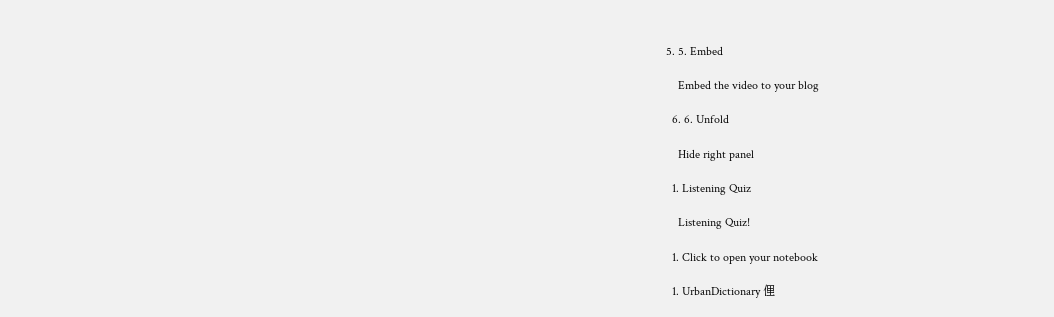5. 5. Embed

    Embed the video to your blog

  6. 6. Unfold

    Hide right panel

  1. Listening Quiz

    Listening Quiz!

  1. Click to open your notebook

  1. UrbanDictionary 俚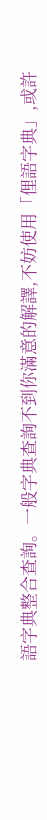語字典整合查詢。一般字典查詢不到你滿意的解譯,不妨使用「俚語字典」,或許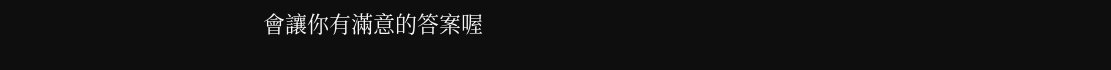會讓你有滿意的答案喔